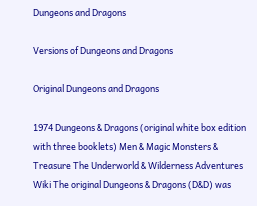Dungeons and Dragons

Versions of Dungeons and Dragons

Original Dungeons and Dragons

1974 Dungeons & Dragons (original white box edition with three booklets) Men & Magic Monsters & Treasure The Underworld & Wilderness Adventures
Wiki The original Dungeons & Dragons (D&D) was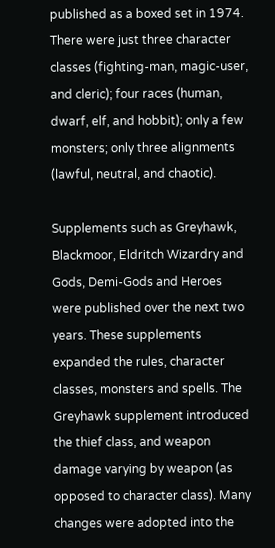published as a boxed set in 1974. There were just three character classes (fighting-man, magic-user, and cleric); four races (human, dwarf, elf, and hobbit); only a few monsters; only three alignments (lawful, neutral, and chaotic).

Supplements such as Greyhawk, Blackmoor, Eldritch Wizardry and Gods, Demi-Gods and Heroes were published over the next two years. These supplements expanded the rules, character classes, monsters and spells. The Greyhawk supplement introduced the thief class, and weapon damage varying by weapon (as opposed to character class). Many changes were adopted into the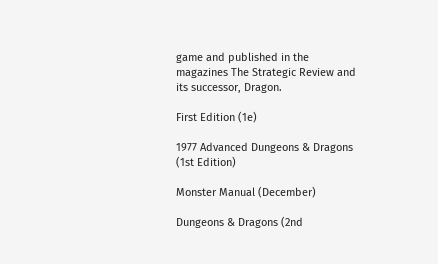game and published in the magazines The Strategic Review and its successor, Dragon.

First Edition (1e)

1977 Advanced Dungeons & Dragons (1st Edition)

Monster Manual (December)

Dungeons & Dragons (2nd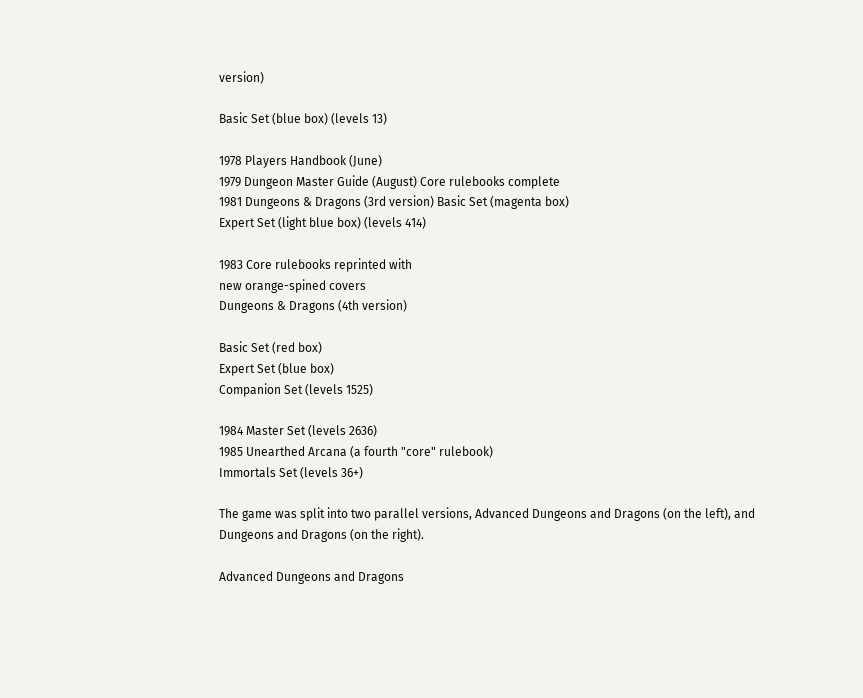version)

Basic Set (blue box) (levels 13)

1978 Players Handbook (June)
1979 Dungeon Master Guide (August) Core rulebooks complete
1981 Dungeons & Dragons (3rd version) Basic Set (magenta box)
Expert Set (light blue box) (levels 414)

1983 Core rulebooks reprinted with
new orange-spined covers
Dungeons & Dragons (4th version)

Basic Set (red box)
Expert Set (blue box)
Companion Set (levels 1525)

1984 Master Set (levels 2636)
1985 Unearthed Arcana (a fourth "core" rulebook)
Immortals Set (levels 36+)

The game was split into two parallel versions, Advanced Dungeons and Dragons (on the left), and Dungeons and Dragons (on the right).

Advanced Dungeons and Dragons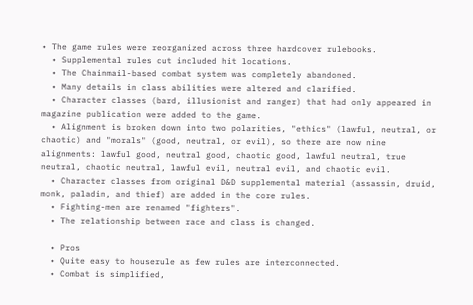• The game rules were reorganized across three hardcover rulebooks.
  • Supplemental rules cut included hit locations.
  • The Chainmail-based combat system was completely abandoned.
  • Many details in class abilities were altered and clarified.
  • Character classes (bard, illusionist and ranger) that had only appeared in magazine publication were added to the game.
  • Alignment is broken down into two polarities, "ethics" (lawful, neutral, or chaotic) and "morals" (good, neutral, or evil), so there are now nine alignments: lawful good, neutral good, chaotic good, lawful neutral, true neutral, chaotic neutral, lawful evil, neutral evil, and chaotic evil.
  • Character classes from original D&D supplemental material (assassin, druid, monk, paladin, and thief) are added in the core rules.
  • Fighting-men are renamed "fighters".
  • The relationship between race and class is changed.

  • Pros
  • Quite easy to houserule as few rules are interconnected.
  • Combat is simplified,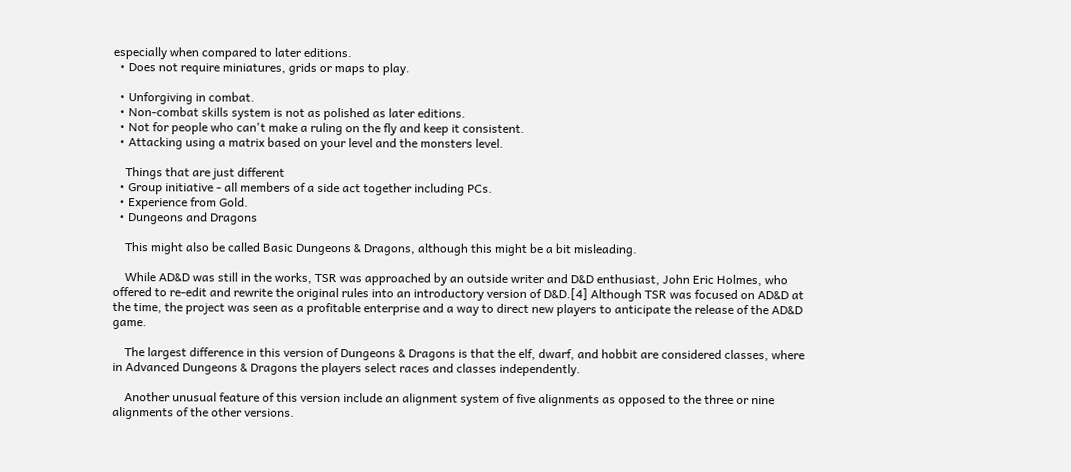especially when compared to later editions.
  • Does not require miniatures, grids or maps to play.

  • Unforgiving in combat.
  • Non-combat skills system is not as polished as later editions.
  • Not for people who can't make a ruling on the fly and keep it consistent.
  • Attacking using a matrix based on your level and the monsters level.

    Things that are just different
  • Group initiative - all members of a side act together including PCs.
  • Experience from Gold.
  • Dungeons and Dragons

    This might also be called Basic Dungeons & Dragons, although this might be a bit misleading.

    While AD&D was still in the works, TSR was approached by an outside writer and D&D enthusiast, John Eric Holmes, who offered to re-edit and rewrite the original rules into an introductory version of D&D.[4] Although TSR was focused on AD&D at the time, the project was seen as a profitable enterprise and a way to direct new players to anticipate the release of the AD&D game.

    The largest difference in this version of Dungeons & Dragons is that the elf, dwarf, and hobbit are considered classes, where in Advanced Dungeons & Dragons the players select races and classes independently.

    Another unusual feature of this version include an alignment system of five alignments as opposed to the three or nine alignments of the other versions.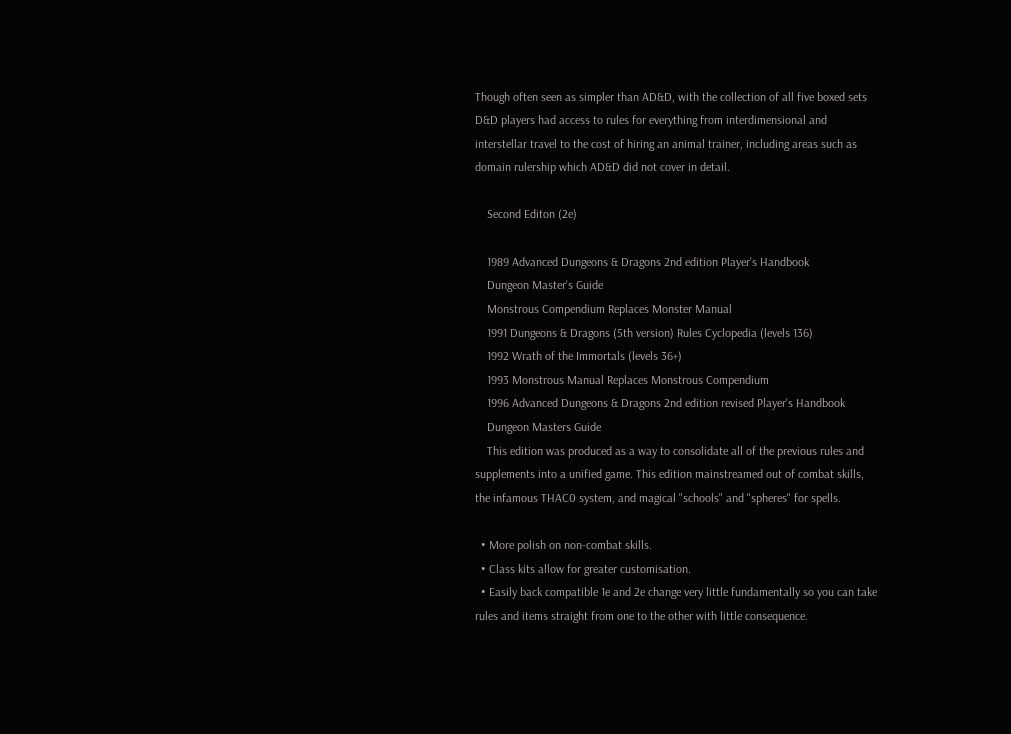Though often seen as simpler than AD&D, with the collection of all five boxed sets D&D players had access to rules for everything from interdimensional and interstellar travel to the cost of hiring an animal trainer, including areas such as domain rulership which AD&D did not cover in detail.

    Second Editon (2e)

    1989 Advanced Dungeons & Dragons 2nd edition Player's Handbook
    Dungeon Master's Guide
    Monstrous Compendium Replaces Monster Manual
    1991 Dungeons & Dragons (5th version) Rules Cyclopedia (levels 136)
    1992 Wrath of the Immortals (levels 36+)
    1993 Monstrous Manual Replaces Monstrous Compendium
    1996 Advanced Dungeons & Dragons 2nd edition revised Player's Handbook
    Dungeon Masters Guide
    This edition was produced as a way to consolidate all of the previous rules and supplements into a unified game. This edition mainstreamed out of combat skills, the infamous THAC0 system, and magical "schools" and "spheres" for spells.

  • More polish on non-combat skills.
  • Class kits allow for greater customisation.
  • Easily back compatible 1e and 2e change very little fundamentally so you can take rules and items straight from one to the other with little consequence.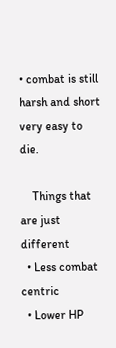• combat is still harsh and short very easy to die.

    Things that are just different
  • Less combat centric
  • Lower HP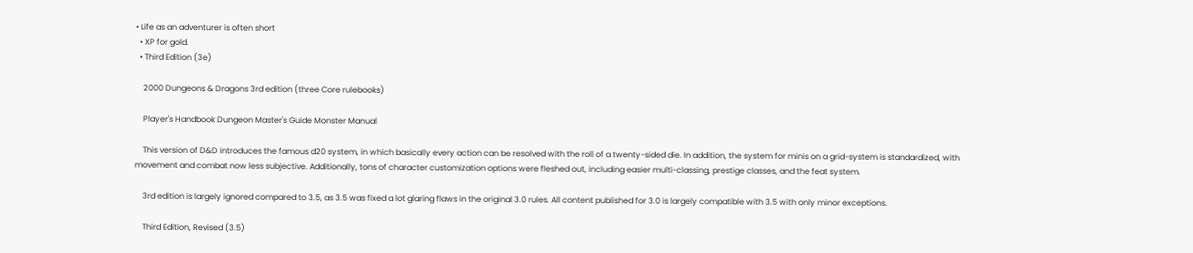• Life as an adventurer is often short
  • XP for gold.
  • Third Edition (3e)

    2000 Dungeons & Dragons 3rd edition (three Core rulebooks)

    Player's Handbook Dungeon Master's Guide Monster Manual

    This version of D&D introduces the famous d20 system, in which basically every action can be resolved with the roll of a twenty-sided die. In addition, the system for minis on a grid-system is standardized, with movement and combat now less subjective. Additionally, tons of character customization options were fleshed out, including easier multi-classing, prestige classes, and the feat system.

    3rd edition is largely ignored compared to 3.5, as 3.5 was fixed a lot glaring flaws in the original 3.0 rules. All content published for 3.0 is largely compatible with 3.5 with only minor exceptions.

    Third Edition, Revised (3.5)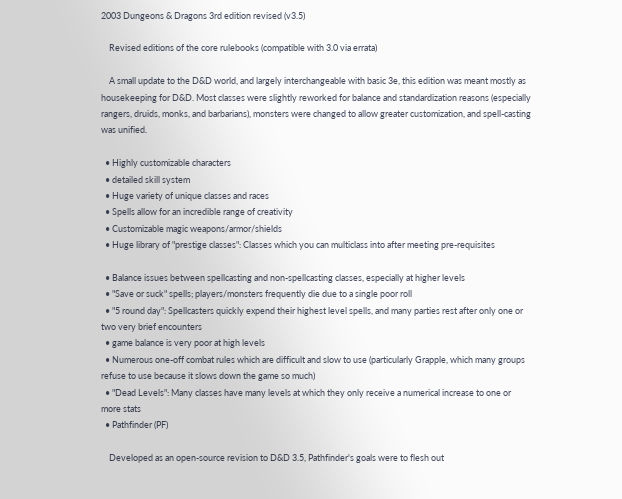2003 Dungeons & Dragons 3rd edition revised (v3.5)

    Revised editions of the core rulebooks (compatible with 3.0 via errata)

    A small update to the D&D world, and largely interchangeable with basic 3e, this edition was meant mostly as housekeeping for D&D. Most classes were slightly reworked for balance and standardization reasons (especially rangers, druids, monks, and barbarians), monsters were changed to allow greater customization, and spell-casting was unified.

  • Highly customizable characters
  • detailed skill system
  • Huge variety of unique classes and races
  • Spells allow for an incredible range of creativity
  • Customizable magic weapons/armor/shields
  • Huge library of "prestige classes": Classes which you can multiclass into after meeting pre-requisites

  • Balance issues between spellcasting and non-spellcasting classes, especially at higher levels
  • "Save or suck" spells; players/monsters frequently die due to a single poor roll
  • "5 round day": Spellcasters quickly expend their highest level spells, and many parties rest after only one or two very brief encounters
  • game balance is very poor at high levels
  • Numerous one-off combat rules which are difficult and slow to use (particularly Grapple, which many groups refuse to use because it slows down the game so much)
  • "Dead Levels": Many classes have many levels at which they only receive a numerical increase to one or more stats
  • Pathfinder (PF)

    Developed as an open-source revision to D&D 3.5, Pathfinder's goals were to flesh out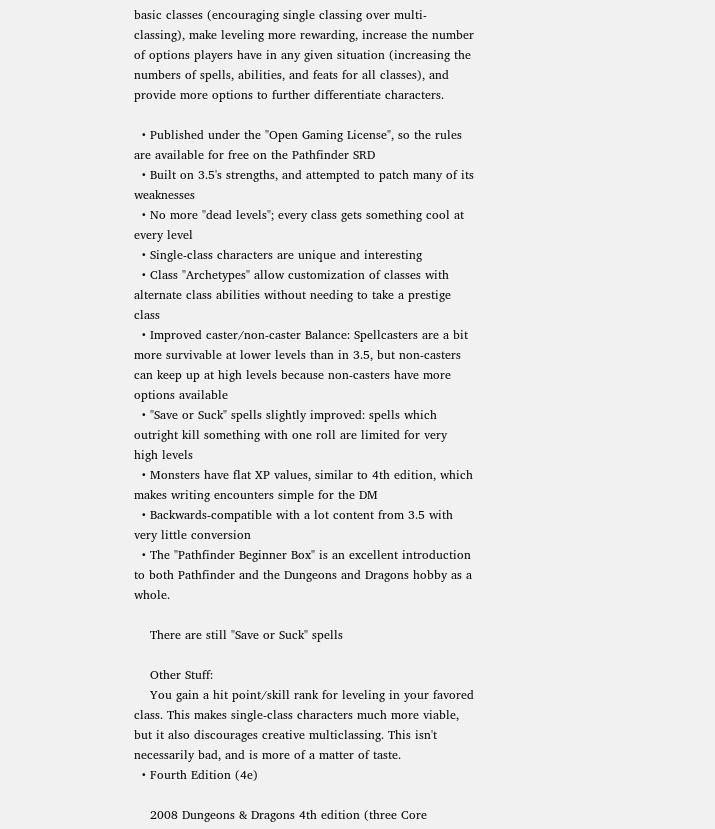basic classes (encouraging single classing over multi-classing), make leveling more rewarding, increase the number of options players have in any given situation (increasing the numbers of spells, abilities, and feats for all classes), and provide more options to further differentiate characters.

  • Published under the "Open Gaming License", so the rules are available for free on the Pathfinder SRD
  • Built on 3.5's strengths, and attempted to patch many of its weaknesses
  • No more "dead levels"; every class gets something cool at every level
  • Single-class characters are unique and interesting
  • Class "Archetypes" allow customization of classes with alternate class abilities without needing to take a prestige class
  • Improved caster/non-caster Balance: Spellcasters are a bit more survivable at lower levels than in 3.5, but non-casters can keep up at high levels because non-casters have more options available
  • "Save or Suck" spells slightly improved: spells which outright kill something with one roll are limited for very high levels
  • Monsters have flat XP values, similar to 4th edition, which makes writing encounters simple for the DM
  • Backwards-compatible with a lot content from 3.5 with very little conversion
  • The "Pathfinder Beginner Box" is an excellent introduction to both Pathfinder and the Dungeons and Dragons hobby as a whole.

    There are still "Save or Suck" spells

    Other Stuff:
    You gain a hit point/skill rank for leveling in your favored class. This makes single-class characters much more viable, but it also discourages creative multiclassing. This isn't necessarily bad, and is more of a matter of taste.
  • Fourth Edition (4e)

    2008 Dungeons & Dragons 4th edition (three Core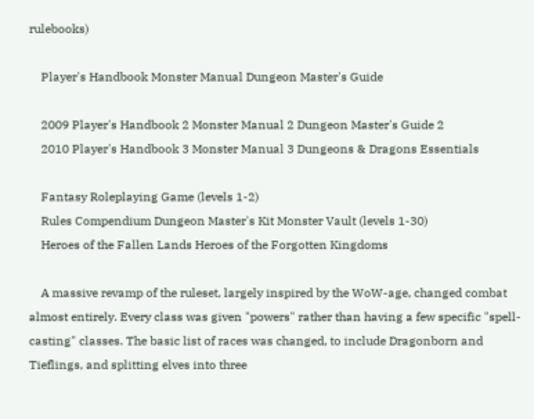rulebooks)

    Player's Handbook Monster Manual Dungeon Master's Guide

    2009 Player's Handbook 2 Monster Manual 2 Dungeon Master's Guide 2
    2010 Player's Handbook 3 Monster Manual 3 Dungeons & Dragons Essentials

    Fantasy Roleplaying Game (levels 1-2)
    Rules Compendium Dungeon Master's Kit Monster Vault (levels 1-30)
    Heroes of the Fallen Lands Heroes of the Forgotten Kingdoms

    A massive revamp of the ruleset, largely inspired by the WoW-age, changed combat almost entirely. Every class was given "powers" rather than having a few specific "spell-casting" classes. The basic list of races was changed, to include Dragonborn and Tieflings, and splitting elves into three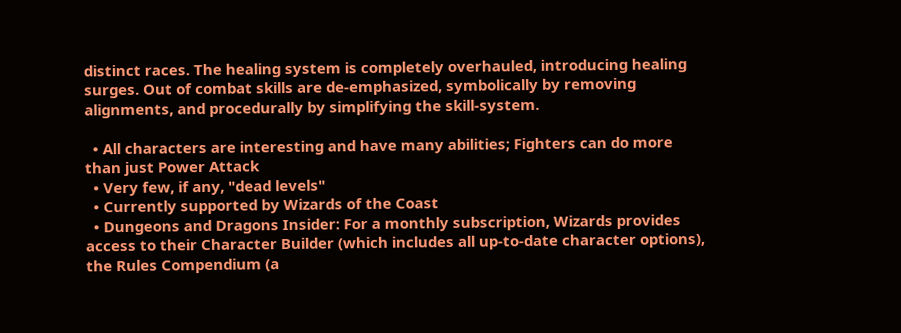distinct races. The healing system is completely overhauled, introducing healing surges. Out of combat skills are de-emphasized, symbolically by removing alignments, and procedurally by simplifying the skill-system.

  • All characters are interesting and have many abilities; Fighters can do more than just Power Attack
  • Very few, if any, "dead levels"
  • Currently supported by Wizards of the Coast
  • Dungeons and Dragons Insider: For a monthly subscription, Wizards provides access to their Character Builder (which includes all up-to-date character options), the Rules Compendium (a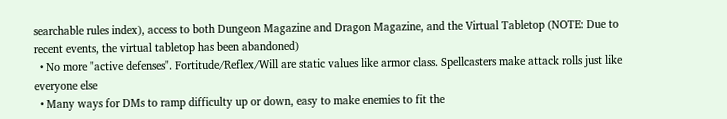searchable rules index), access to both Dungeon Magazine and Dragon Magazine, and the Virtual Tabletop (NOTE: Due to recent events, the virtual tabletop has been abandoned)
  • No more "active defenses". Fortitude/Reflex/Will are static values like armor class. Spellcasters make attack rolls just like everyone else
  • Many ways for DMs to ramp difficulty up or down, easy to make enemies to fit the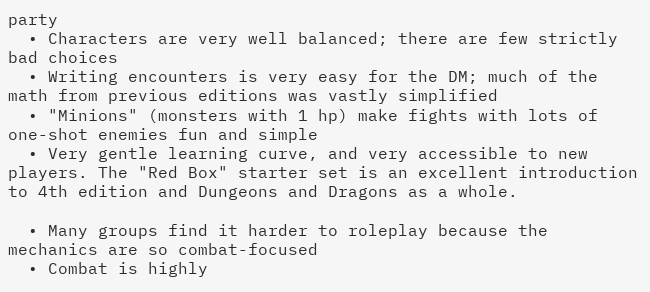party
  • Characters are very well balanced; there are few strictly bad choices
  • Writing encounters is very easy for the DM; much of the math from previous editions was vastly simplified
  • "Minions" (monsters with 1 hp) make fights with lots of one-shot enemies fun and simple
  • Very gentle learning curve, and very accessible to new players. The "Red Box" starter set is an excellent introduction to 4th edition and Dungeons and Dragons as a whole.

  • Many groups find it harder to roleplay because the mechanics are so combat-focused
  • Combat is highly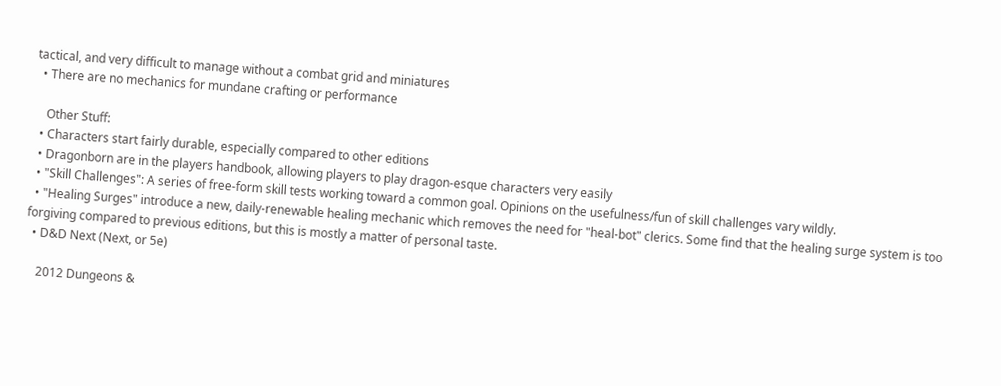tactical, and very difficult to manage without a combat grid and miniatures
  • There are no mechanics for mundane crafting or performance

    Other Stuff:
  • Characters start fairly durable, especially compared to other editions
  • Dragonborn are in the players handbook, allowing players to play dragon-esque characters very easily
  • "Skill Challenges": A series of free-form skill tests working toward a common goal. Opinions on the usefulness/fun of skill challenges vary wildly.
  • "Healing Surges" introduce a new, daily-renewable healing mechanic which removes the need for "heal-bot" clerics. Some find that the healing surge system is too forgiving compared to previous editions, but this is mostly a matter of personal taste.
  • D&D Next (Next, or 5e)

    2012 Dungeons &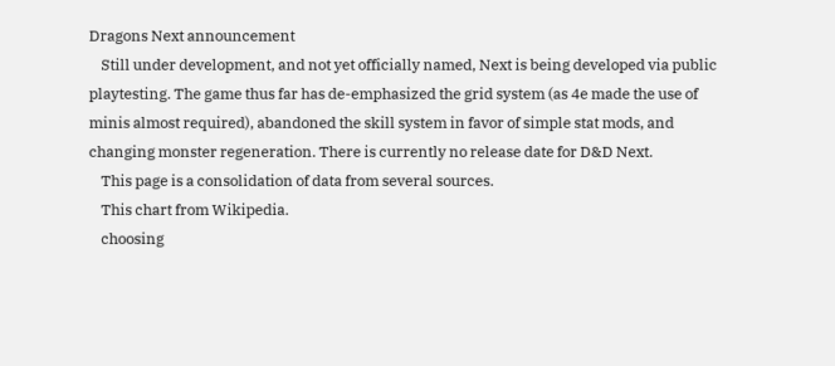Dragons Next announcement
    Still under development, and not yet officially named, Next is being developed via public playtesting. The game thus far has de-emphasized the grid system (as 4e made the use of minis almost required), abandoned the skill system in favor of simple stat mods, and changing monster regeneration. There is currently no release date for D&D Next.
    This page is a consolidation of data from several sources.
    This chart from Wikipedia.
    choosing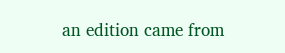an edition came from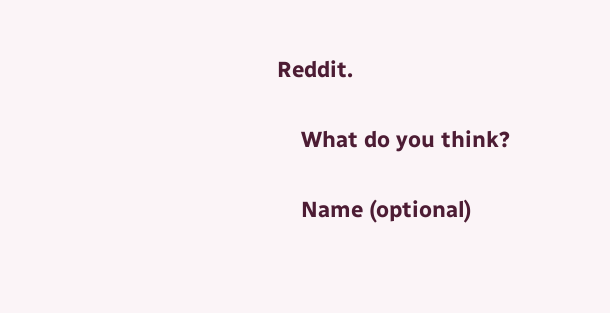Reddit.

    What do you think?

    Name (optional)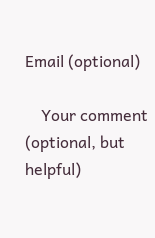Email (optional)

    Your comment (optional, but helpful)